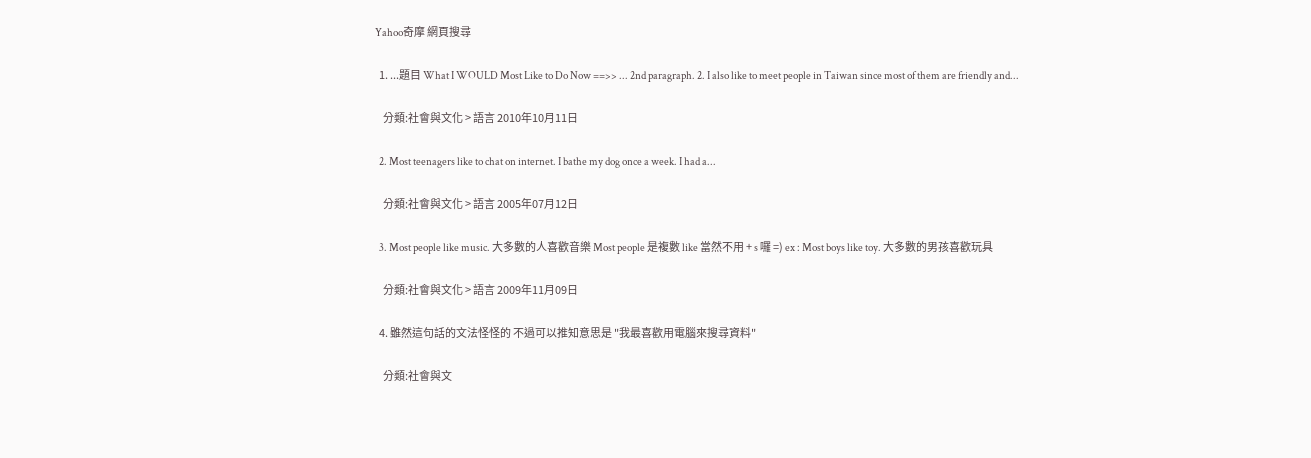Yahoo奇摩 網頁搜尋

  1. ...題目 What I WOULD Most Like to Do Now ==>> ... 2nd paragraph. 2. I also like to meet people in Taiwan since most of them are friendly and...

    分類:社會與文化 > 語言 2010年10月11日

  2. Most teenagers like to chat on internet. I bathe my dog once a week. I had a...

    分類:社會與文化 > 語言 2005年07月12日

  3. Most people like music. 大多數的人喜歡音樂 Most people 是複數 like 當然不用 + s 囉 =) ex : Most boys like toy. 大多數的男孩喜歡玩具

    分類:社會與文化 > 語言 2009年11月09日

  4. 雖然這句話的文法怪怪的 不過可以推知意思是 "我最喜歡用電腦來搜尋資料"

    分類:社會與文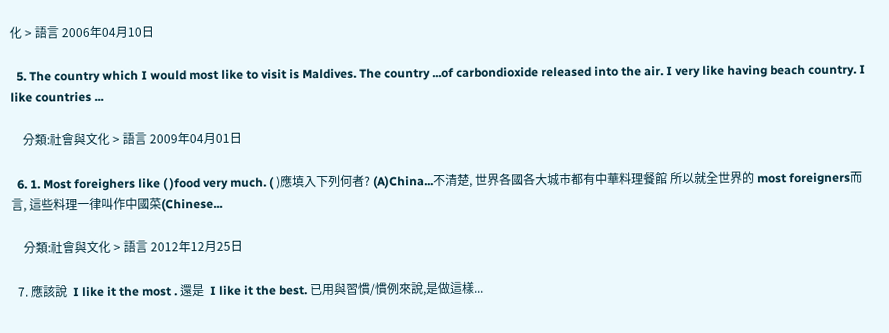化 > 語言 2006年04月10日

  5. The country which I would most like to visit is Maldives. The country ...of carbondioxide released into the air. I very like having beach country. I like countries ...

    分類:社會與文化 > 語言 2009年04月01日

  6. 1. Most foreighers like ( )food very much. ( )應填入下列何者? (A)China...不清楚, 世界各國各大城市都有中華料理餐館 所以就全世界的 most foreigners而言, 這些料理一律叫作中國菜(Chinese...

    分類:社會與文化 > 語言 2012年12月25日

  7. 應該說  I like it the most . 還是  I like it the best. 已用與習慣/慣例來說,是做這樣...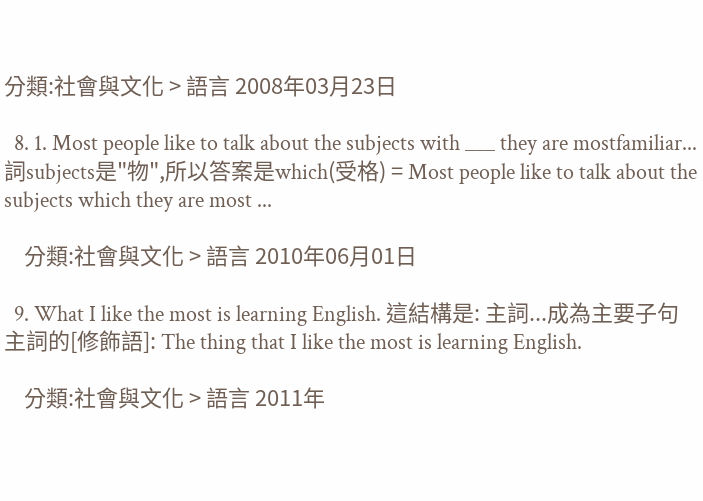分類:社會與文化 > 語言 2008年03月23日

  8. 1. Most people like to talk about the subjects with ___ they are mostfamiliar...詞subjects是"物",所以答案是which(受格) = Most people like to talk about the subjects which they are most ...

    分類:社會與文化 > 語言 2010年06月01日

  9. What I like the most is learning English. 這結構是: 主詞...成為主要子句主詞的[修飾語]: The thing that I like the most is learning English.

    分類:社會與文化 > 語言 2011年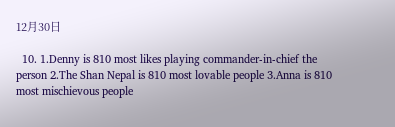12月30日

  10. 1.Denny is 810 most likes playing commander-in-chief the person 2.The Shan Nepal is 810 most lovable people 3.Anna is 810 most mischievous people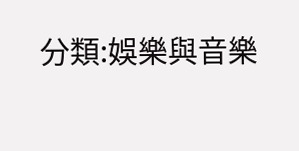分類:娛樂與音樂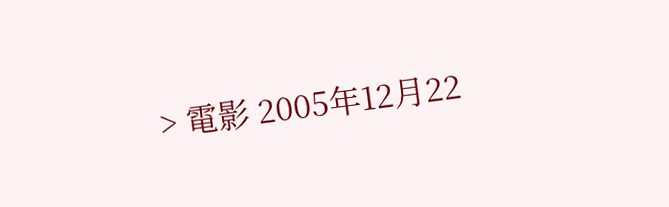> 電影 2005年12月22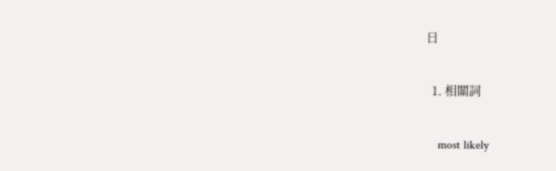日

  1. 相關詞

    most likely